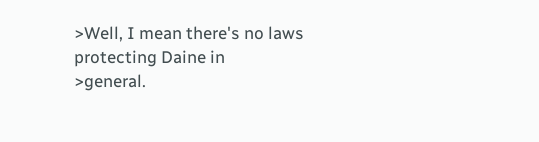>Well, I mean there's no laws protecting Daine in
>general.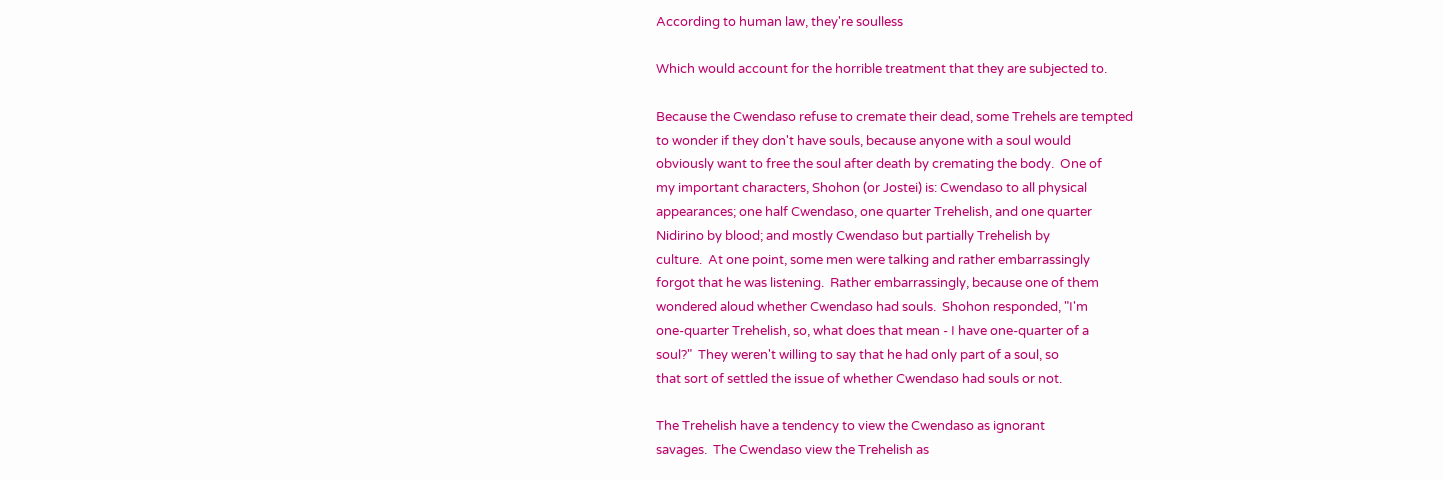According to human law, they're soulless

Which would account for the horrible treatment that they are subjected to.

Because the Cwendaso refuse to cremate their dead, some Trehels are tempted
to wonder if they don't have souls, because anyone with a soul would
obviously want to free the soul after death by cremating the body.  One of
my important characters, Shohon (or Jostei) is: Cwendaso to all physical
appearances; one half Cwendaso, one quarter Trehelish, and one quarter
Nidirino by blood; and mostly Cwendaso but partially Trehelish by
culture.  At one point, some men were talking and rather embarrassingly
forgot that he was listening.  Rather embarrassingly, because one of them
wondered aloud whether Cwendaso had souls.  Shohon responded, "I'm
one-quarter Trehelish, so, what does that mean - I have one-quarter of a
soul?"  They weren't willing to say that he had only part of a soul, so
that sort of settled the issue of whether Cwendaso had souls or not.

The Trehelish have a tendency to view the Cwendaso as ignorant
savages.  The Cwendaso view the Trehelish as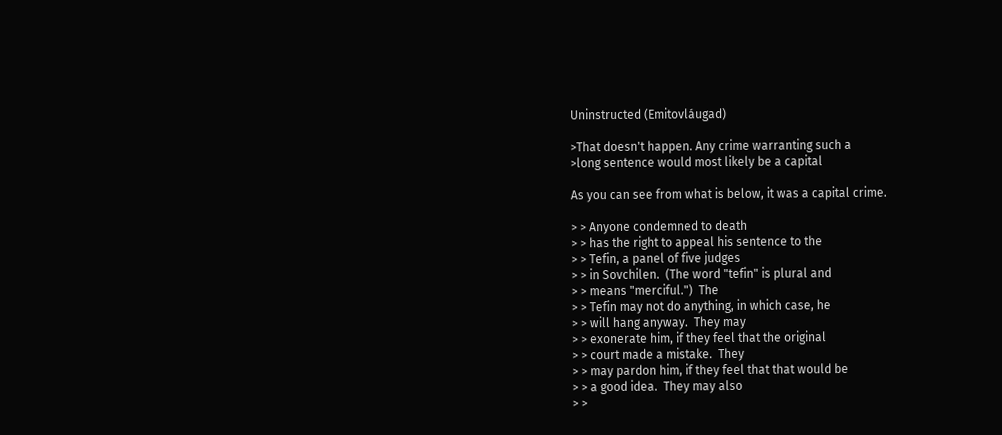Uninstructed (Emitovláugad)

>That doesn't happen. Any crime warranting such a
>long sentence would most likely be a capital

As you can see from what is below, it was a capital crime.

> > Anyone condemned to death
> > has the right to appeal his sentence to the
> > Tefin, a panel of five judges
> > in Sovchilen.  (The word "tefin" is plural and
> > means "merciful.")  The
> > Tefin may not do anything, in which case, he
> > will hang anyway.  They may
> > exonerate him, if they feel that the original
> > court made a mistake.  They
> > may pardon him, if they feel that that would be
> > a good idea.  They may also
> >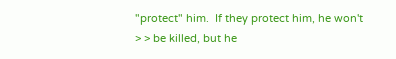"protect" him.  If they protect him, he won't
> > be killed, but he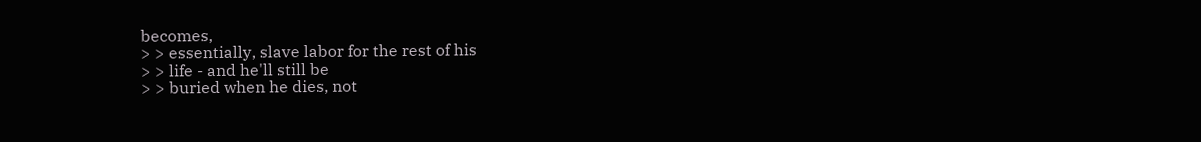becomes,
> > essentially, slave labor for the rest of his
> > life - and he'll still be
> > buried when he dies, not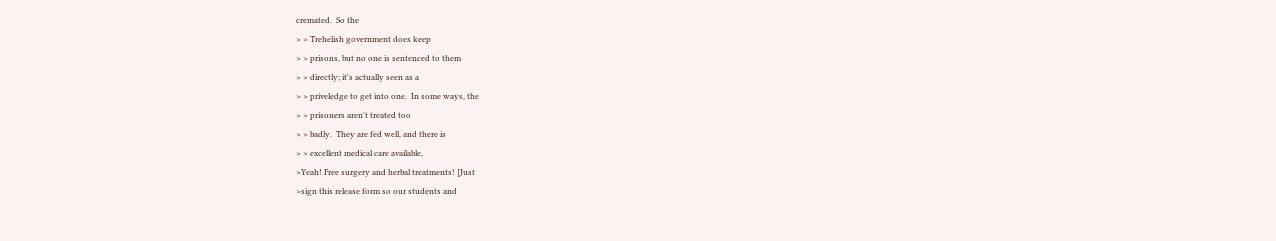cremated.  So the
> > Trehelish government does keep
> > prisons, but no one is sentenced to them
> > directly; it's actually seen as a
> > priveledge to get into one.  In some ways, the
> > prisoners aren't treated too
> > badly.  They are fed well, and there is
> > excellent medical care available,
>Yeah! Free surgery and herbal treatments! [Just
>sign this release form so our students and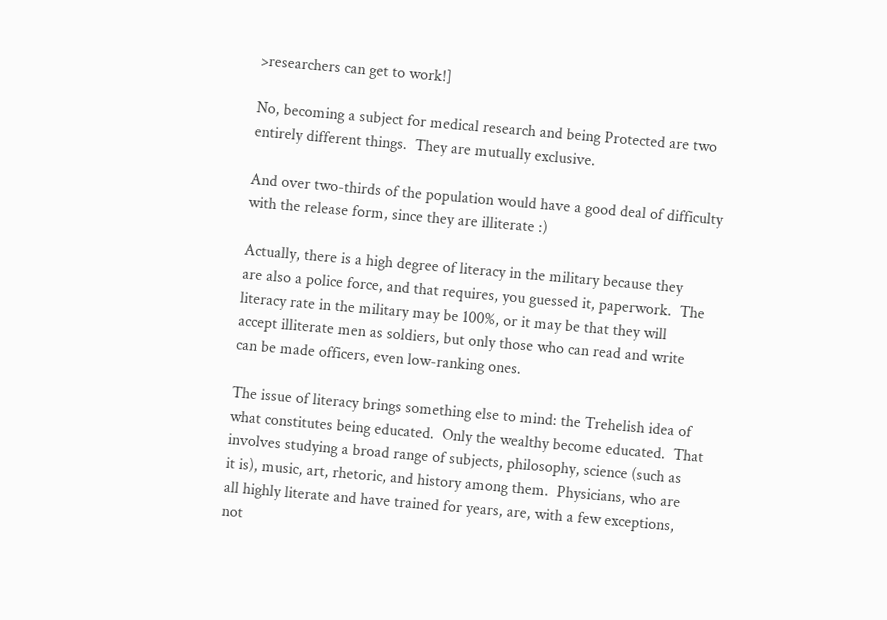>researchers can get to work!]

No, becoming a subject for medical research and being Protected are two
entirely different things.  They are mutually exclusive.

And over two-thirds of the population would have a good deal of difficulty
with the release form, since they are illiterate :)

Actually, there is a high degree of literacy in the military because they
are also a police force, and that requires, you guessed it, paperwork.  The
literacy rate in the military may be 100%, or it may be that they will
accept illiterate men as soldiers, but only those who can read and write
can be made officers, even low-ranking ones.

The issue of literacy brings something else to mind: the Trehelish idea of
what constitutes being educated.  Only the wealthy become educated.  That
involves studying a broad range of subjects, philosophy, science (such as
it is), music, art, rhetoric, and history among them.  Physicians, who are
all highly literate and have trained for years, are, with a few exceptions,
not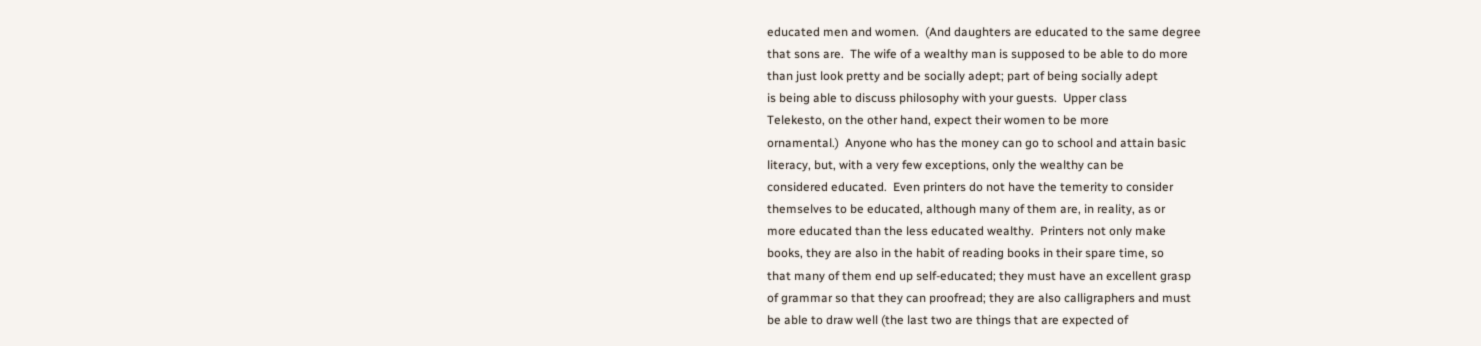educated men and women.  (And daughters are educated to the same degree
that sons are.  The wife of a wealthy man is supposed to be able to do more
than just look pretty and be socially adept; part of being socially adept
is being able to discuss philosophy with your guests.  Upper class
Telekesto, on the other hand, expect their women to be more
ornamental.)  Anyone who has the money can go to school and attain basic
literacy, but, with a very few exceptions, only the wealthy can be
considered educated.  Even printers do not have the temerity to consider
themselves to be educated, although many of them are, in reality, as or
more educated than the less educated wealthy.  Printers not only make
books, they are also in the habit of reading books in their spare time, so
that many of them end up self-educated; they must have an excellent grasp
of grammar so that they can proofread; they are also calligraphers and must
be able to draw well (the last two are things that are expected of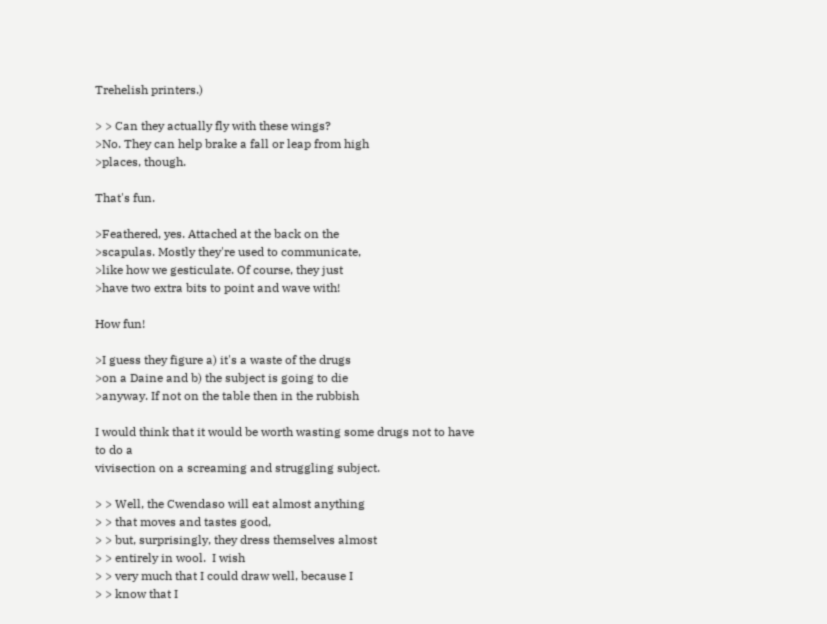Trehelish printers.)

> > Can they actually fly with these wings?
>No. They can help brake a fall or leap from high
>places, though.

That's fun.

>Feathered, yes. Attached at the back on the
>scapulas. Mostly they're used to communicate,
>like how we gesticulate. Of course, they just
>have two extra bits to point and wave with!

How fun!

>I guess they figure a) it's a waste of the drugs
>on a Daine and b) the subject is going to die
>anyway. If not on the table then in the rubbish

I would think that it would be worth wasting some drugs not to have to do a
vivisection on a screaming and struggling subject.

> > Well, the Cwendaso will eat almost anything
> > that moves and tastes good,
> > but, surprisingly, they dress themselves almost
> > entirely in wool.  I wish
> > very much that I could draw well, because I
> > know that I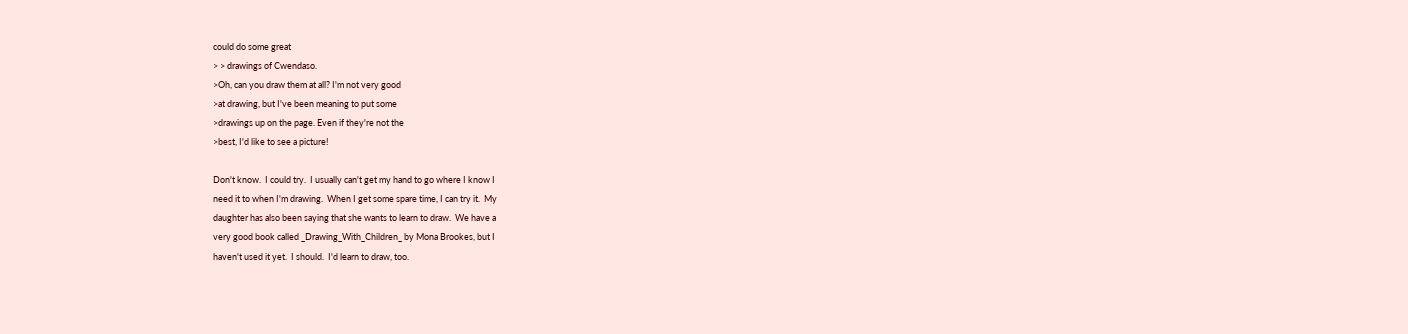could do some great
> > drawings of Cwendaso.
>Oh, can you draw them at all? I'm not very good
>at drawing, but I've been meaning to put some
>drawings up on the page. Even if they're not the
>best, I'd like to see a picture!

Don't know.  I could try.  I usually can't get my hand to go where I know I
need it to when I'm drawing.  When I get some spare time, I can try it.  My
daughter has also been saying that she wants to learn to draw.  We have a
very good book called _Drawing_With_Children_ by Mona Brookes, but I
haven't used it yet.  I should.  I'd learn to draw, too.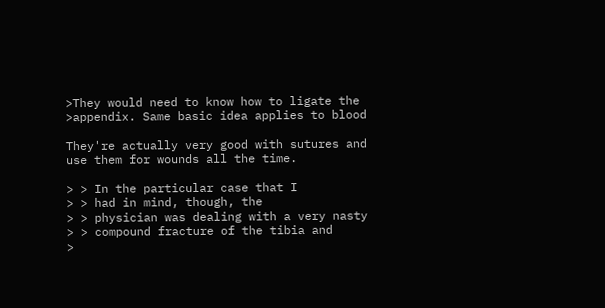>They would need to know how to ligate the
>appendix. Same basic idea applies to blood

They're actually very good with sutures and use them for wounds all the time.

> > In the particular case that I
> > had in mind, though, the
> > physician was dealing with a very nasty
> > compound fracture of the tibia and
>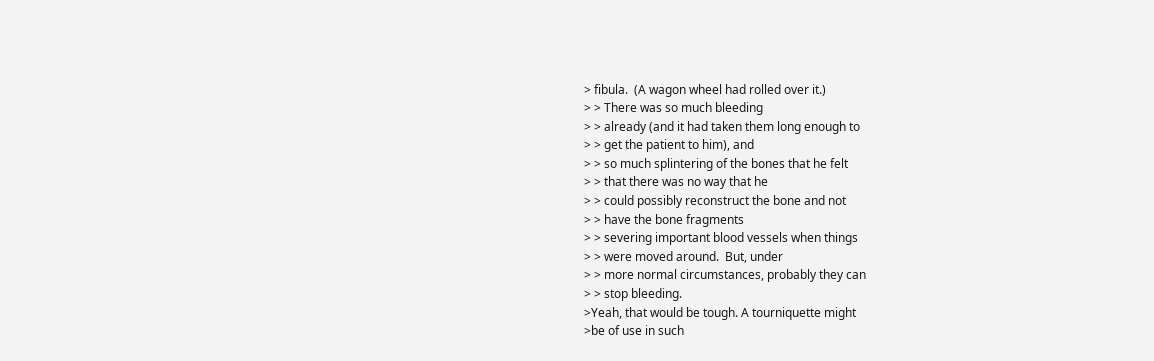> fibula.  (A wagon wheel had rolled over it.)
> > There was so much bleeding
> > already (and it had taken them long enough to
> > get the patient to him), and
> > so much splintering of the bones that he felt
> > that there was no way that he
> > could possibly reconstruct the bone and not
> > have the bone fragments
> > severing important blood vessels when things
> > were moved around.  But, under
> > more normal circumstances, probably they can
> > stop bleeding.
>Yeah, that would be tough. A tourniquette might
>be of use in such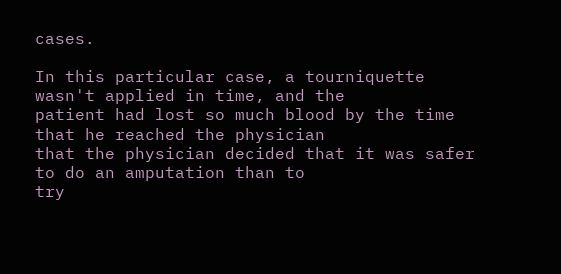cases.

In this particular case, a tourniquette wasn't applied in time, and the
patient had lost so much blood by the time that he reached the physician
that the physician decided that it was safer to do an amputation than to
try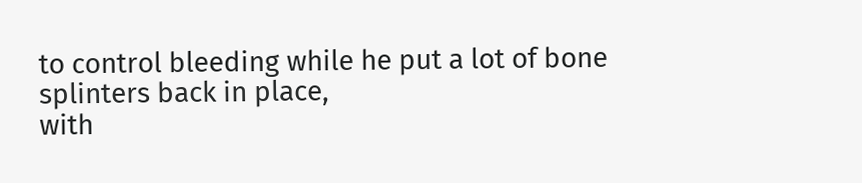to control bleeding while he put a lot of bone splinters back in place,
with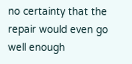no certainty that the repair would even go well enough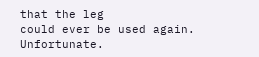that the leg
could ever be used again.  Unfortunate.